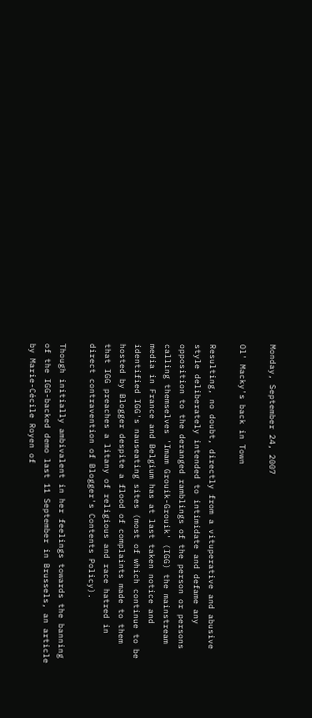Monday, September 24, 2007

Ol' Macky's back in Town

Resulting, no doubt, directly from a vituperative and abusive style deliberately intended to intimidate and defame any opposition to the deranged ramblings of the person or persons calling themselves 'Imam Grouik-Grouik' (IGG) the mainstream media in France and Belgium has at last taken notice and identified IGG's nauseating sites (most of which continue to be hosted by Blogger despite a flood of complaints made to them that IGG preaches a litany of religious and race hatred in direct contravention of Blogger's Contents Policy).

Though initially ambivalent in her feelings towards the banning of the IGG-backed demo last 11 September in Brussels, an article by Marie-Cécile Royen of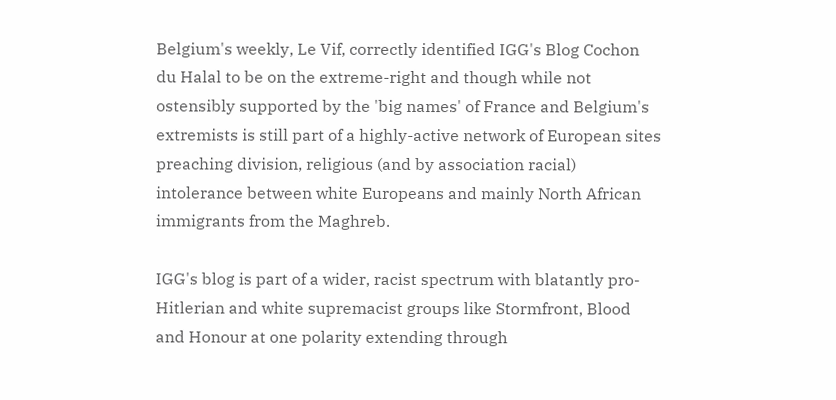Belgium's weekly, Le Vif, correctly identified IGG's Blog Cochon du Halal to be on the extreme-right and though while not ostensibly supported by the 'big names' of France and Belgium's extremists is still part of a highly-active network of European sites preaching division, religious (and by association racial) intolerance between white Europeans and mainly North African immigrants from the Maghreb.

IGG's blog is part of a wider, racist spectrum with blatantly pro-Hitlerian and white supremacist groups like Stormfront, Blood and Honour at one polarity extending through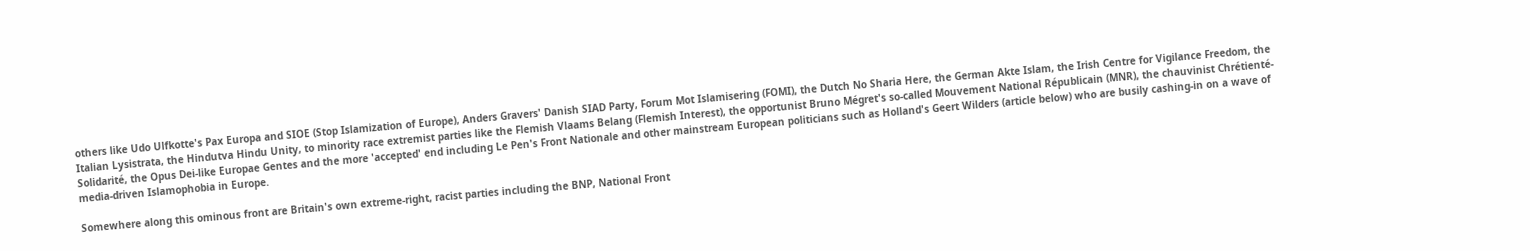others like Udo Ulfkotte's Pax Europa and SIOE (Stop Islamization of Europe), Anders Gravers' Danish SIAD Party, Forum Mot Islamisering (FOMI), the Dutch No Sharia Here, the German Akte Islam, the Irish Centre for Vigilance Freedom, the Italian Lysistrata, the Hindutva Hindu Unity, to minority race extremist parties like the Flemish Vlaams Belang (Flemish Interest), the opportunist Bruno Mégret's so-called Mouvement National Républicain (MNR), the chauvinist Chrétienté-Solidarité, the Opus Dei-like Europae Gentes and the more 'accepted' end including Le Pen's Front Nationale and other mainstream European politicians such as Holland's Geert Wilders (article below) who are busily cashing-in on a wave of media-driven Islamophobia in Europe.

Somewhere along this ominous front are Britain's own extreme-right, racist parties including the BNP, National Front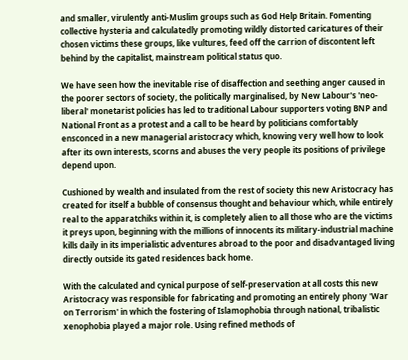and smaller, virulently anti-Muslim groups such as God Help Britain. Fomenting collective hysteria and calculatedly promoting wildly distorted caricatures of their chosen victims these groups, like vultures, feed off the carrion of discontent left behind by the capitalist, mainstream political status quo.

We have seen how the inevitable rise of disaffection and seething anger caused in the poorer sectors of society, the politically marginalised, by New Labour's 'neo-liberal' monetarist policies has led to traditional Labour supporters voting BNP and National Front as a protest and a call to be heard by politicians comfortably ensconced in a new managerial aristocracy which, knowing very well how to look after its own interests, scorns and abuses the very people its positions of privilege depend upon.

Cushioned by wealth and insulated from the rest of society this new Aristocracy has created for itself a bubble of consensus thought and behaviour which, while entirely real to the apparatchiks within it, is completely alien to all those who are the victims it preys upon, beginning with the millions of innocents its military-industrial machine kills daily in its imperialistic adventures abroad to the poor and disadvantaged living directly outside its gated residences back home.

With the calculated and cynical purpose of self-preservation at all costs this new Aristocracy was responsible for fabricating and promoting an entirely phony 'War on Terrorism' in which the fostering of Islamophobia through national, tribalistic xenophobia played a major role. Using refined methods of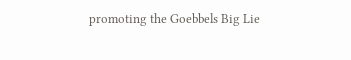promoting the Goebbels Big Lie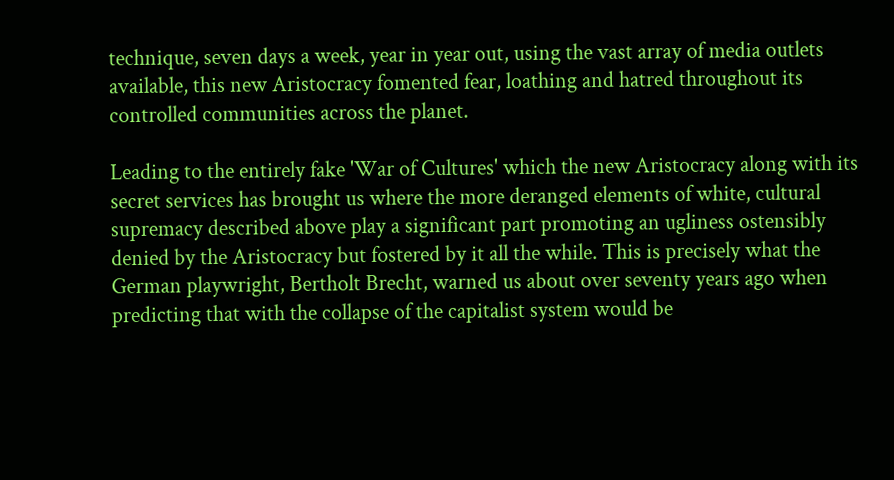technique, seven days a week, year in year out, using the vast array of media outlets available, this new Aristocracy fomented fear, loathing and hatred throughout its controlled communities across the planet.

Leading to the entirely fake 'War of Cultures' which the new Aristocracy along with its secret services has brought us where the more deranged elements of white, cultural supremacy described above play a significant part promoting an ugliness ostensibly denied by the Aristocracy but fostered by it all the while. This is precisely what the German playwright, Bertholt Brecht, warned us about over seventy years ago when predicting that with the collapse of the capitalist system would be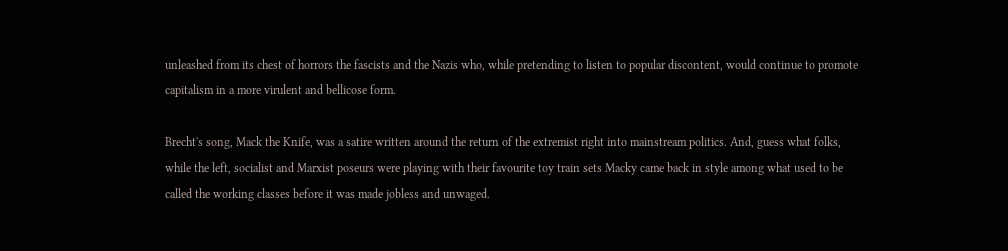unleashed from its chest of horrors the fascists and the Nazis who, while pretending to listen to popular discontent, would continue to promote capitalism in a more virulent and bellicose form.

Brecht's song, Mack the Knife, was a satire written around the return of the extremist right into mainstream politics. And, guess what folks, while the left, socialist and Marxist poseurs were playing with their favourite toy train sets Macky came back in style among what used to be called the working classes before it was made jobless and unwaged.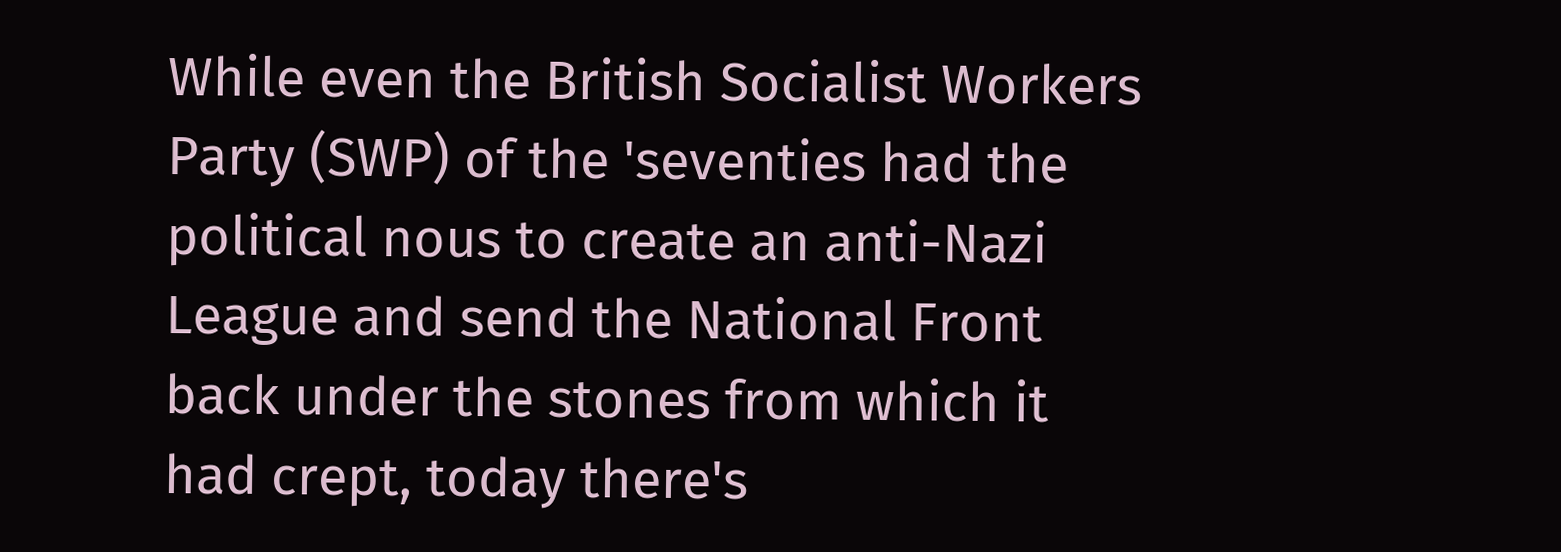While even the British Socialist Workers Party (SWP) of the 'seventies had the political nous to create an anti-Nazi League and send the National Front back under the stones from which it had crept, today there's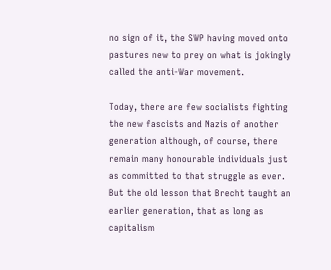no sign of it, the SWP having moved onto pastures new to prey on what is jokingly called the anti-War movement.

Today, there are few socialists fighting the new fascists and Nazis of another generation although, of course, there remain many honourable individuals just as committed to that struggle as ever. But the old lesson that Brecht taught an earlier generation, that as long as capitalism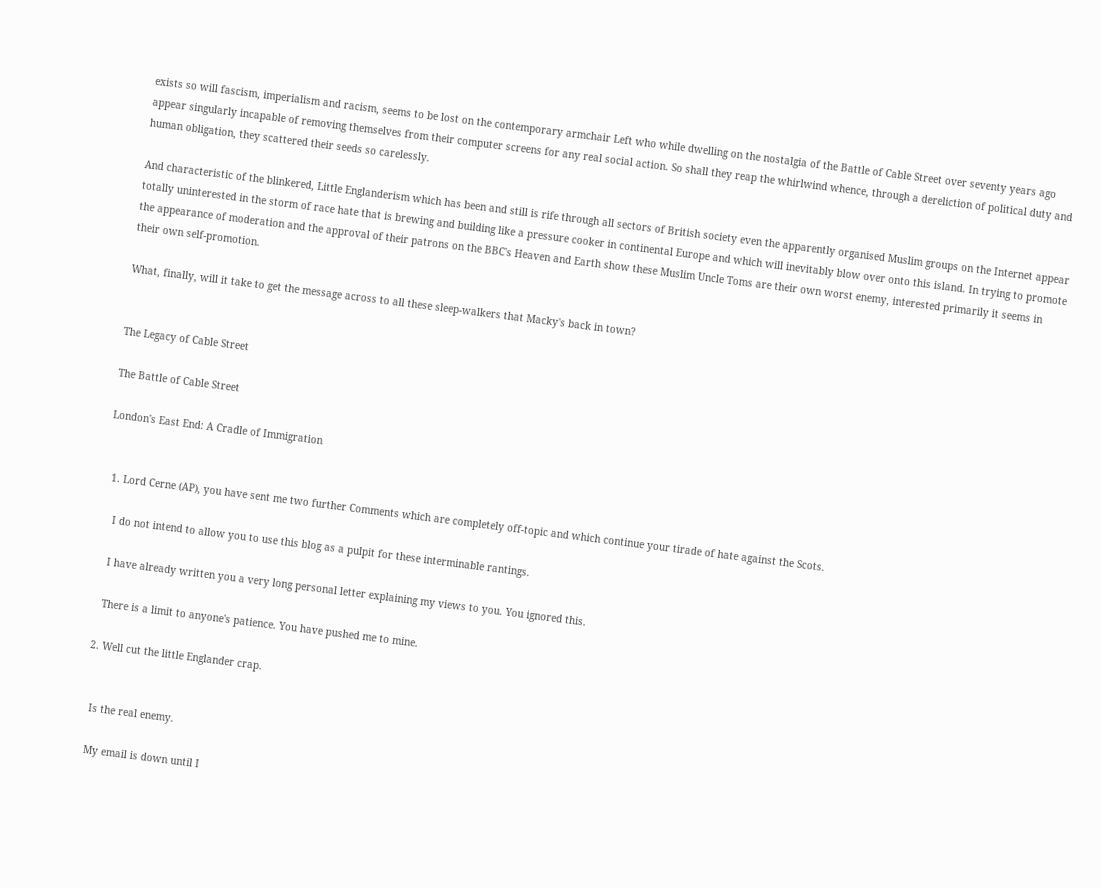exists so will fascism, imperialism and racism, seems to be lost on the contemporary armchair Left who while dwelling on the nostalgia of the Battle of Cable Street over seventy years ago appear singularly incapable of removing themselves from their computer screens for any real social action. So shall they reap the whirlwind whence, through a dereliction of political duty and human obligation, they scattered their seeds so carelessly.

And characteristic of the blinkered, Little Englanderism which has been and still is rife through all sectors of British society even the apparently organised Muslim groups on the Internet appear totally uninterested in the storm of race hate that is brewing and building like a pressure cooker in continental Europe and which will inevitably blow over onto this island. In trying to promote the appearance of moderation and the approval of their patrons on the BBC's Heaven and Earth show these Muslim Uncle Toms are their own worst enemy, interested primarily it seems in their own self-promotion.

What, finally, will it take to get the message across to all these sleep-walkers that Macky's back in town?


The Legacy of Cable Street

The Battle of Cable Street

London's East End: A Cradle of Immigration


  1. Lord Cerne (AP), you have sent me two further Comments which are completely off-topic and which continue your tirade of hate against the Scots.

    I do not intend to allow you to use this blog as a pulpit for these interminable rantings.

    I have already written you a very long personal letter explaining my views to you. You ignored this.

    There is a limit to anyone's patience. You have pushed me to mine.

  2. Well cut the little Englander crap.


    Is the real enemy.

    My email is down until I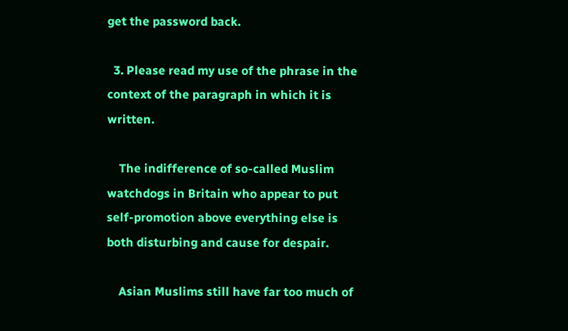get the password back.

  3. Please read my use of the phrase in the context of the paragraph in which it is written.

    The indifference of so-called Muslim watchdogs in Britain who appear to put self-promotion above everything else is both disturbing and cause for despair.

    Asian Muslims still have far too much of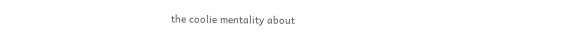the coolie mentality about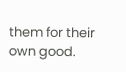them for their own good.